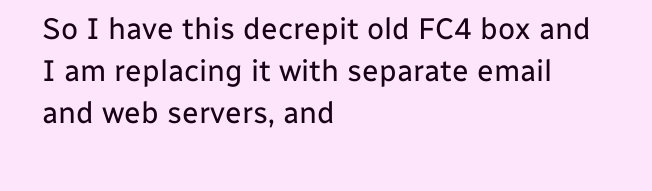So I have this decrepit old FC4 box and I am replacing it with separate email and web servers, and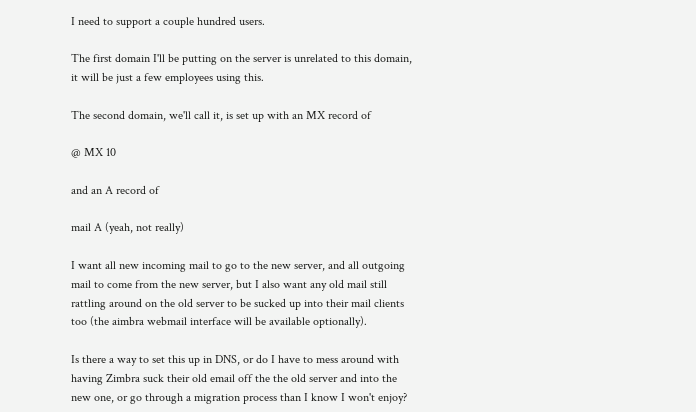I need to support a couple hundred users.

The first domain I'll be putting on the server is unrelated to this domain, it will be just a few employees using this.

The second domain, we'll call it, is set up with an MX record of

@ MX 10

and an A record of

mail A (yeah, not really)

I want all new incoming mail to go to the new server, and all outgoing mail to come from the new server, but I also want any old mail still rattling around on the old server to be sucked up into their mail clients too (the aimbra webmail interface will be available optionally).

Is there a way to set this up in DNS, or do I have to mess around with having Zimbra suck their old email off the the old server and into the new one, or go through a migration process than I know I won't enjoy?